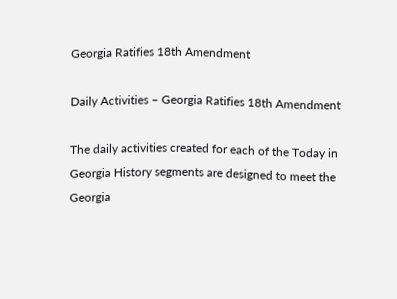Georgia Ratifies 18th Amendment

Daily Activities – Georgia Ratifies 18th Amendment

The daily activities created for each of the Today in Georgia History segments are designed to meet the Georgia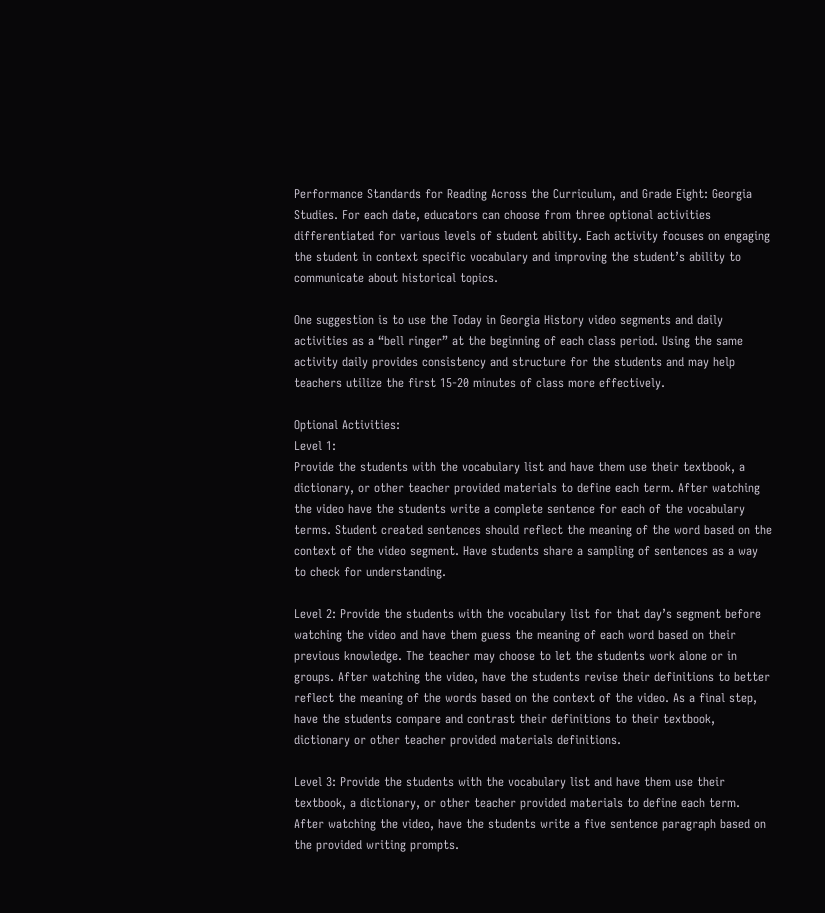Performance Standards for Reading Across the Curriculum, and Grade Eight: Georgia Studies. For each date, educators can choose from three optional activities differentiated for various levels of student ability. Each activity focuses on engaging the student in context specific vocabulary and improving the student’s ability to communicate about historical topics.

One suggestion is to use the Today in Georgia History video segments and daily activities as a “bell ringer” at the beginning of each class period. Using the same activity daily provides consistency and structure for the students and may help teachers utilize the first 15-20 minutes of class more effectively.

Optional Activities:
Level 1:
Provide the students with the vocabulary list and have them use their textbook, a dictionary, or other teacher provided materials to define each term. After watching the video have the students write a complete sentence for each of the vocabulary terms. Student created sentences should reflect the meaning of the word based on the context of the video segment. Have students share a sampling of sentences as a way to check for understanding.

Level 2: Provide the students with the vocabulary list for that day’s segment before watching the video and have them guess the meaning of each word based on their previous knowledge. The teacher may choose to let the students work alone or in groups. After watching the video, have the students revise their definitions to better reflect the meaning of the words based on the context of the video. As a final step, have the students compare and contrast their definitions to their textbook, dictionary or other teacher provided materials definitions.

Level 3: Provide the students with the vocabulary list and have them use their textbook, a dictionary, or other teacher provided materials to define each term. After watching the video, have the students write a five sentence paragraph based on the provided writing prompts.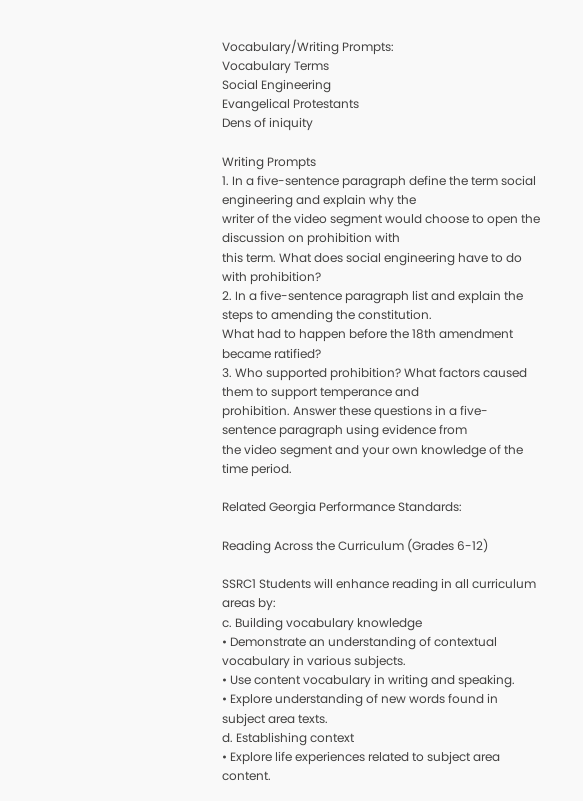Vocabulary/Writing Prompts:
Vocabulary Terms
Social Engineering
Evangelical Protestants
Dens of iniquity

Writing Prompts
1. In a five-sentence paragraph define the term social engineering and explain why the
writer of the video segment would choose to open the discussion on prohibition with
this term. What does social engineering have to do with prohibition?
2. In a five-sentence paragraph list and explain the steps to amending the constitution.
What had to happen before the 18th amendment became ratified?
3. Who supported prohibition? What factors caused them to support temperance and
prohibition. Answer these questions in a five-sentence paragraph using evidence from
the video segment and your own knowledge of the time period.

Related Georgia Performance Standards:

Reading Across the Curriculum (Grades 6-12)

SSRC1 Students will enhance reading in all curriculum areas by:
c. Building vocabulary knowledge
• Demonstrate an understanding of contextual vocabulary in various subjects.
• Use content vocabulary in writing and speaking.
• Explore understanding of new words found in subject area texts.
d. Establishing context
• Explore life experiences related to subject area content.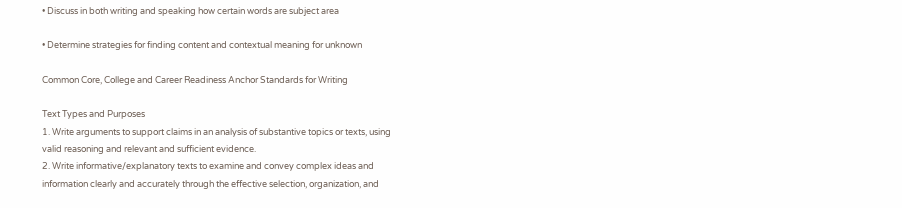• Discuss in both writing and speaking how certain words are subject area

• Determine strategies for finding content and contextual meaning for unknown

Common Core, College and Career Readiness Anchor Standards for Writing

Text Types and Purposes
1. Write arguments to support claims in an analysis of substantive topics or texts, using
valid reasoning and relevant and sufficient evidence.
2. Write informative/explanatory texts to examine and convey complex ideas and
information clearly and accurately through the effective selection, organization, and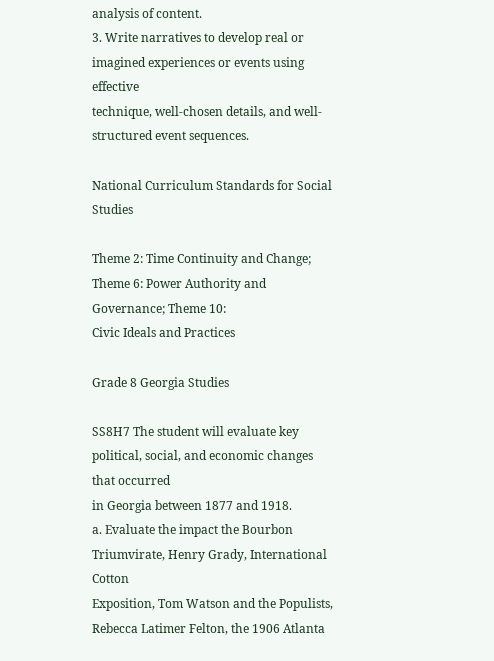analysis of content.
3. Write narratives to develop real or imagined experiences or events using effective
technique, well-chosen details, and well-structured event sequences.

National Curriculum Standards for Social Studies

Theme 2: Time Continuity and Change; Theme 6: Power Authority and Governance; Theme 10:
Civic Ideals and Practices

Grade 8 Georgia Studies

SS8H7 The student will evaluate key political, social, and economic changes that occurred
in Georgia between 1877 and 1918.
a. Evaluate the impact the Bourbon Triumvirate, Henry Grady, International Cotton
Exposition, Tom Watson and the Populists, Rebecca Latimer Felton, the 1906 Atlanta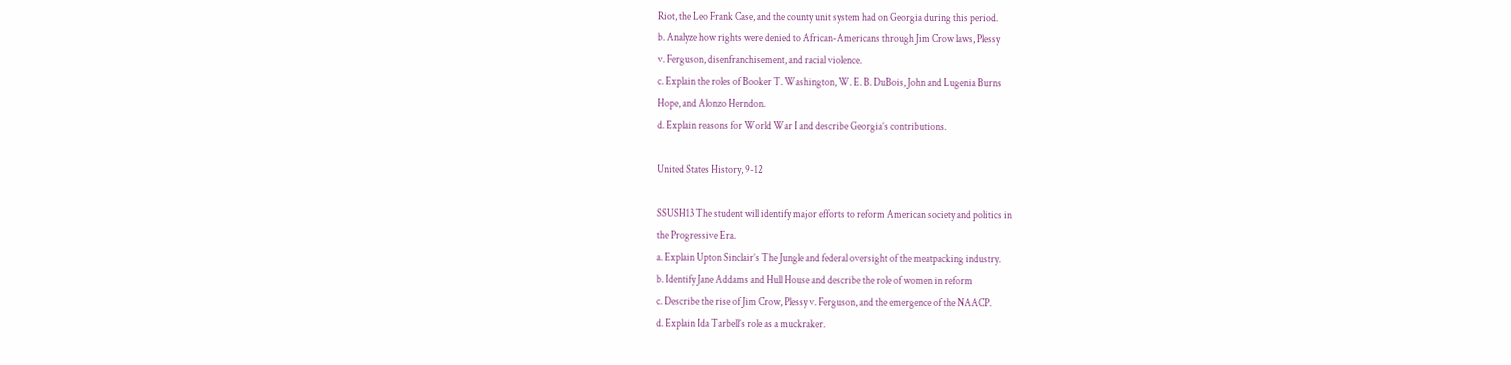Riot, the Leo Frank Case, and the county unit system had on Georgia during this period.
b. Analyze how rights were denied to African-Americans through Jim Crow laws, Plessy
v. Ferguson, disenfranchisement, and racial violence.
c. Explain the roles of Booker T. Washington, W. E. B. DuBois, John and Lugenia Burns
Hope, and Alonzo Herndon.
d. Explain reasons for World War I and describe Georgia’s contributions.

United States History, 9-12

SSUSH13 The student will identify major efforts to reform American society and politics in
the Progressive Era.
a. Explain Upton Sinclair’s The Jungle and federal oversight of the meatpacking industry.
b. Identify Jane Addams and Hull House and describe the role of women in reform
c. Describe the rise of Jim Crow, Plessy v. Ferguson, and the emergence of the NAACP.
d. Explain Ida Tarbell’s role as a muckraker.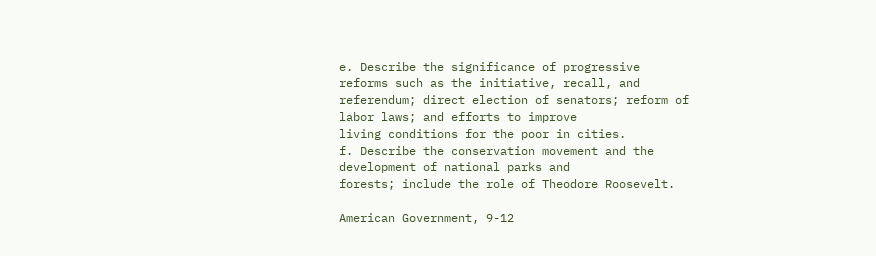e. Describe the significance of progressive reforms such as the initiative, recall, and
referendum; direct election of senators; reform of labor laws; and efforts to improve
living conditions for the poor in cities.
f. Describe the conservation movement and the development of national parks and
forests; include the role of Theodore Roosevelt.

American Government, 9-12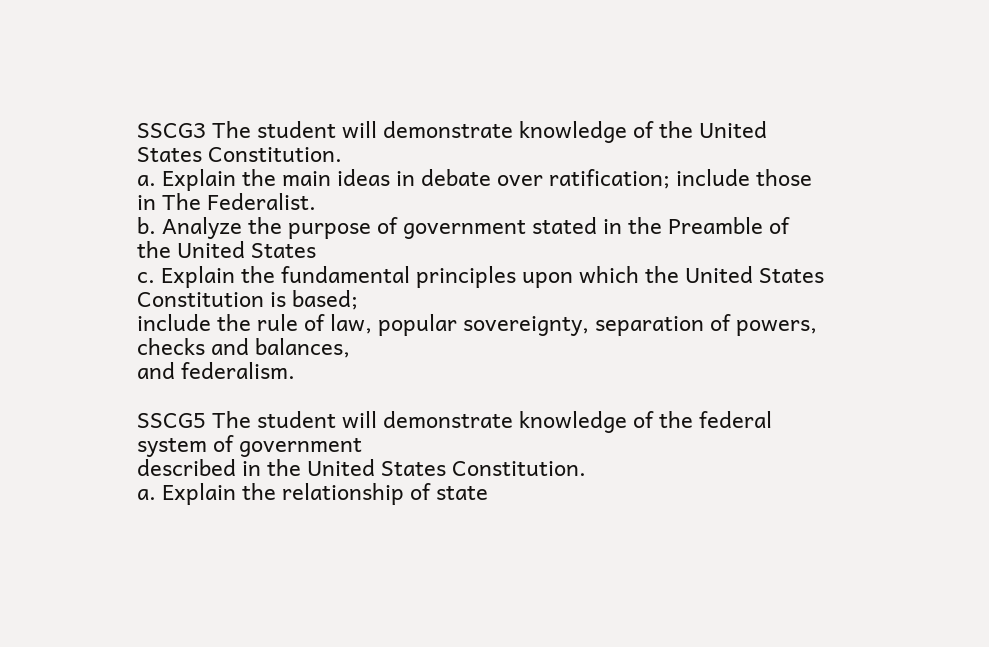SSCG3 The student will demonstrate knowledge of the United States Constitution.
a. Explain the main ideas in debate over ratification; include those in The Federalist.
b. Analyze the purpose of government stated in the Preamble of the United States
c. Explain the fundamental principles upon which the United States Constitution is based;
include the rule of law, popular sovereignty, separation of powers, checks and balances,
and federalism.

SSCG5 The student will demonstrate knowledge of the federal system of government
described in the United States Constitution.
a. Explain the relationship of state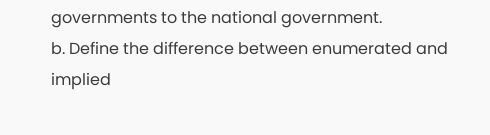governments to the national government.
b. Define the difference between enumerated and implied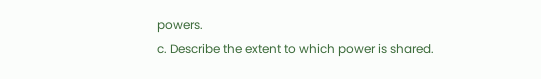powers.
c. Describe the extent to which power is shared.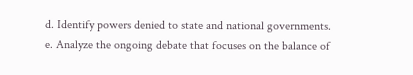d. Identify powers denied to state and national governments.
e. Analyze the ongoing debate that focuses on the balance of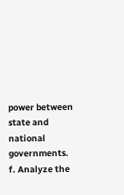power between state and
national governments.
f. Analyze the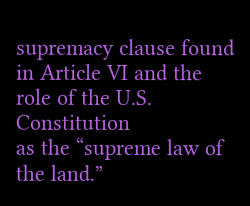supremacy clause found in Article VI and the role of the U.S. Constitution
as the “supreme law of the land.”